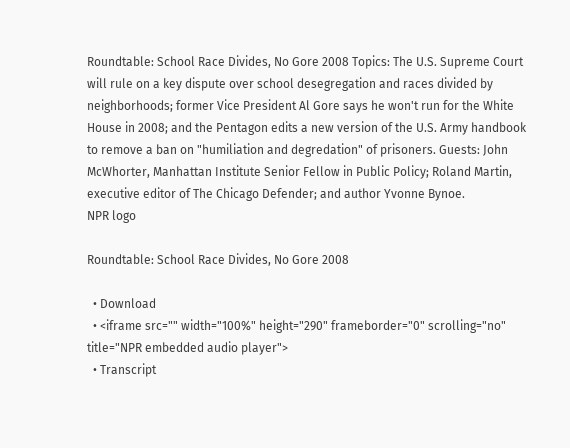Roundtable: School Race Divides, No Gore 2008 Topics: The U.S. Supreme Court will rule on a key dispute over school desegregation and races divided by neighborhoods; former Vice President Al Gore says he won't run for the White House in 2008; and the Pentagon edits a new version of the U.S. Army handbook to remove a ban on "humiliation and degredation" of prisoners. Guests: John McWhorter, Manhattan Institute Senior Fellow in Public Policy; Roland Martin, executive editor of The Chicago Defender; and author Yvonne Bynoe.
NPR logo

Roundtable: School Race Divides, No Gore 2008

  • Download
  • <iframe src="" width="100%" height="290" frameborder="0" scrolling="no" title="NPR embedded audio player">
  • Transcript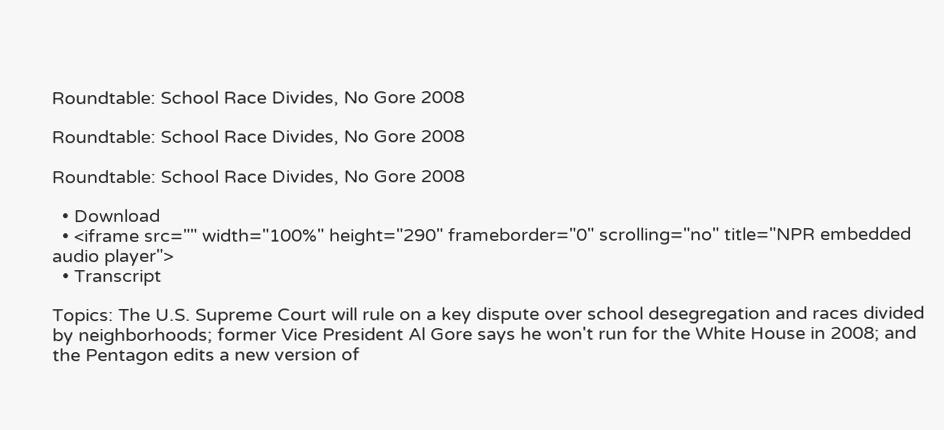Roundtable: School Race Divides, No Gore 2008

Roundtable: School Race Divides, No Gore 2008

Roundtable: School Race Divides, No Gore 2008

  • Download
  • <iframe src="" width="100%" height="290" frameborder="0" scrolling="no" title="NPR embedded audio player">
  • Transcript

Topics: The U.S. Supreme Court will rule on a key dispute over school desegregation and races divided by neighborhoods; former Vice President Al Gore says he won't run for the White House in 2008; and the Pentagon edits a new version of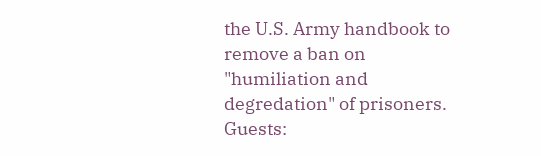the U.S. Army handbook to remove a ban on "humiliation and degredation" of prisoners. Guests: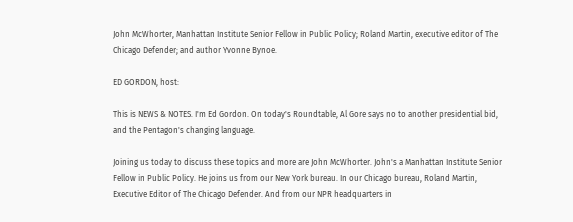John McWhorter, Manhattan Institute Senior Fellow in Public Policy; Roland Martin, executive editor of The Chicago Defender; and author Yvonne Bynoe.

ED GORDON, host:

This is NEWS & NOTES. I'm Ed Gordon. On today's Roundtable, Al Gore says no to another presidential bid, and the Pentagon's changing language.

Joining us today to discuss these topics and more are John McWhorter. John's a Manhattan Institute Senior Fellow in Public Policy. He joins us from our New York bureau. In our Chicago bureau, Roland Martin, Executive Editor of The Chicago Defender. And from our NPR headquarters in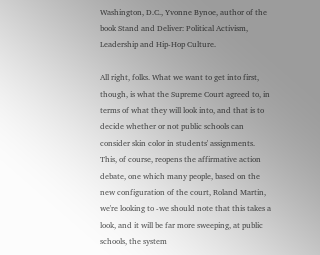Washington, D.C., Yvonne Bynoe, author of the book Stand and Deliver: Political Activism, Leadership and Hip-Hop Culture.

All right, folks. What we want to get into first, though, is what the Supreme Court agreed to, in terms of what they will look into, and that is to decide whether or not public schools can consider skin color in students' assignments. This, of course, reopens the affirmative action debate, one which many people, based on the new configuration of the court, Roland Martin, we're looking to -we should note that this takes a look, and it will be far more sweeping, at public schools, the system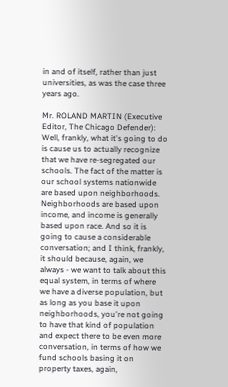in and of itself, rather than just universities, as was the case three years ago.

Mr. ROLAND MARTIN (Executive Editor, The Chicago Defender): Well, frankly, what it's going to do is cause us to actually recognize that we have re-segregated our schools. The fact of the matter is our school systems nationwide are based upon neighborhoods. Neighborhoods are based upon income, and income is generally based upon race. And so it is going to cause a considerable conversation; and I think, frankly, it should because, again, we always - we want to talk about this equal system, in terms of where we have a diverse population, but as long as you base it upon neighborhoods, you're not going to have that kind of population and expect there to be even more conversation, in terms of how we fund schools basing it on property taxes, again,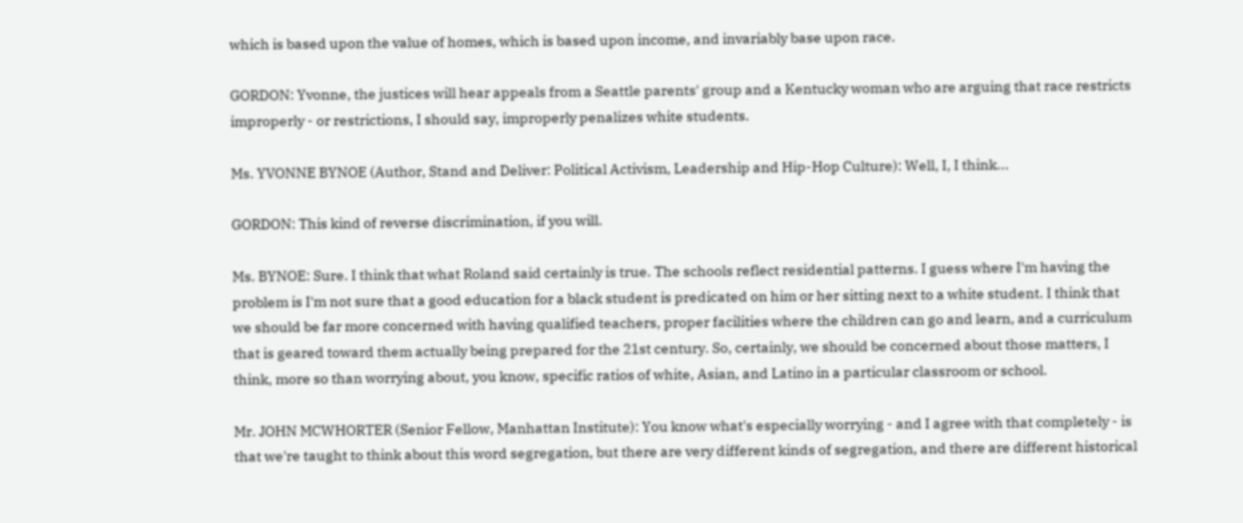which is based upon the value of homes, which is based upon income, and invariably base upon race.

GORDON: Yvonne, the justices will hear appeals from a Seattle parents' group and a Kentucky woman who are arguing that race restricts improperly - or restrictions, I should say, improperly penalizes white students.

Ms. YVONNE BYNOE (Author, Stand and Deliver: Political Activism, Leadership and Hip-Hop Culture): Well, I, I think...

GORDON: This kind of reverse discrimination, if you will.

Ms. BYNOE: Sure. I think that what Roland said certainly is true. The schools reflect residential patterns. I guess where I'm having the problem is I'm not sure that a good education for a black student is predicated on him or her sitting next to a white student. I think that we should be far more concerned with having qualified teachers, proper facilities where the children can go and learn, and a curriculum that is geared toward them actually being prepared for the 21st century. So, certainly, we should be concerned about those matters, I think, more so than worrying about, you know, specific ratios of white, Asian, and Latino in a particular classroom or school.

Mr. JOHN MCWHORTER (Senior Fellow, Manhattan Institute): You know what's especially worrying - and I agree with that completely - is that we're taught to think about this word segregation, but there are very different kinds of segregation, and there are different historical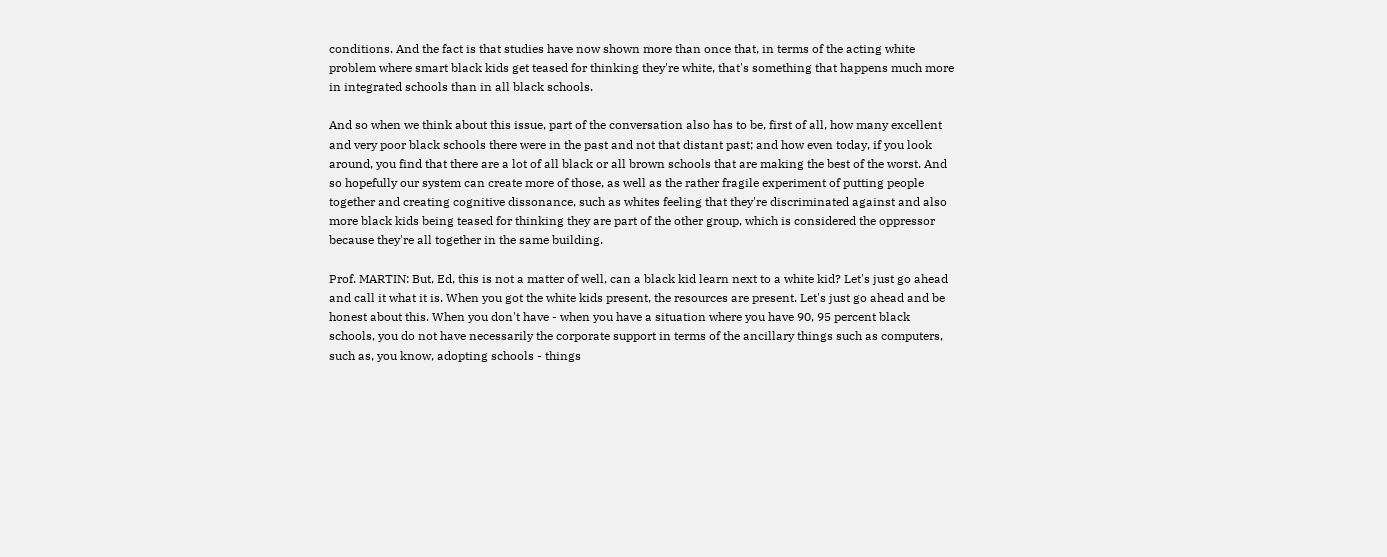conditions. And the fact is that studies have now shown more than once that, in terms of the acting white problem where smart black kids get teased for thinking they're white, that's something that happens much more in integrated schools than in all black schools.

And so when we think about this issue, part of the conversation also has to be, first of all, how many excellent and very poor black schools there were in the past and not that distant past; and how even today, if you look around, you find that there are a lot of all black or all brown schools that are making the best of the worst. And so hopefully our system can create more of those, as well as the rather fragile experiment of putting people together and creating cognitive dissonance, such as whites feeling that they're discriminated against and also more black kids being teased for thinking they are part of the other group, which is considered the oppressor because they're all together in the same building.

Prof. MARTIN: But, Ed, this is not a matter of well, can a black kid learn next to a white kid? Let's just go ahead and call it what it is. When you got the white kids present, the resources are present. Let's just go ahead and be honest about this. When you don't have - when you have a situation where you have 90, 95 percent black schools, you do not have necessarily the corporate support in terms of the ancillary things such as computers, such as, you know, adopting schools - things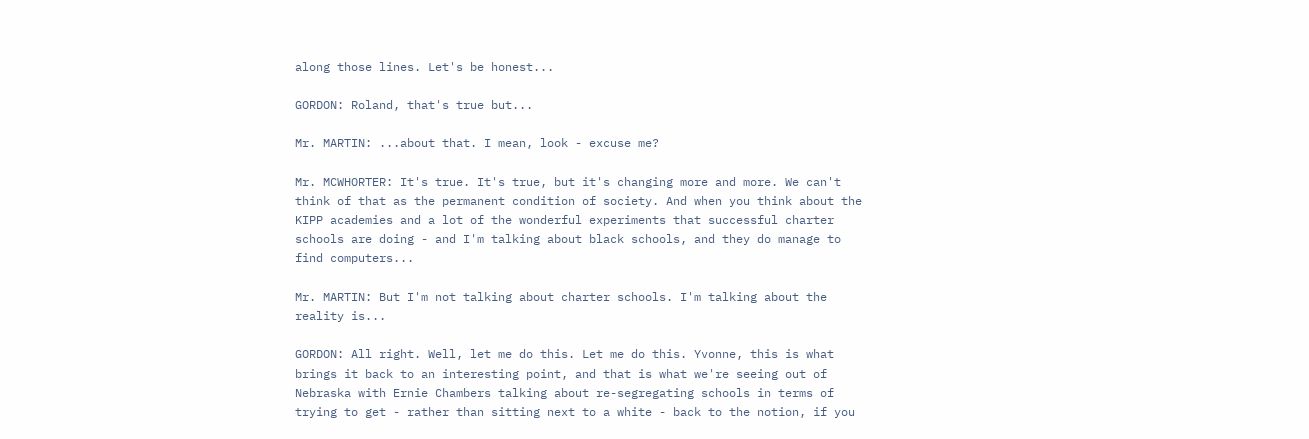along those lines. Let's be honest...

GORDON: Roland, that's true but...

Mr. MARTIN: ...about that. I mean, look - excuse me?

Mr. MCWHORTER: It's true. It's true, but it's changing more and more. We can't think of that as the permanent condition of society. And when you think about the KIPP academies and a lot of the wonderful experiments that successful charter schools are doing - and I'm talking about black schools, and they do manage to find computers...

Mr. MARTIN: But I'm not talking about charter schools. I'm talking about the reality is...

GORDON: All right. Well, let me do this. Let me do this. Yvonne, this is what brings it back to an interesting point, and that is what we're seeing out of Nebraska with Ernie Chambers talking about re-segregating schools in terms of trying to get - rather than sitting next to a white - back to the notion, if you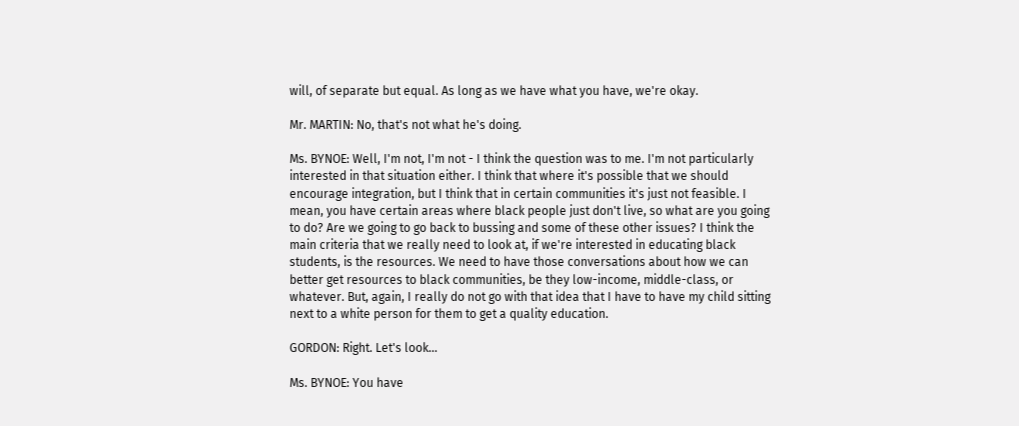will, of separate but equal. As long as we have what you have, we're okay.

Mr. MARTIN: No, that's not what he's doing.

Ms. BYNOE: Well, I'm not, I'm not - I think the question was to me. I'm not particularly interested in that situation either. I think that where it's possible that we should encourage integration, but I think that in certain communities it's just not feasible. I mean, you have certain areas where black people just don't live, so what are you going to do? Are we going to go back to bussing and some of these other issues? I think the main criteria that we really need to look at, if we're interested in educating black students, is the resources. We need to have those conversations about how we can better get resources to black communities, be they low-income, middle-class, or whatever. But, again, I really do not go with that idea that I have to have my child sitting next to a white person for them to get a quality education.

GORDON: Right. Let's look...

Ms. BYNOE: You have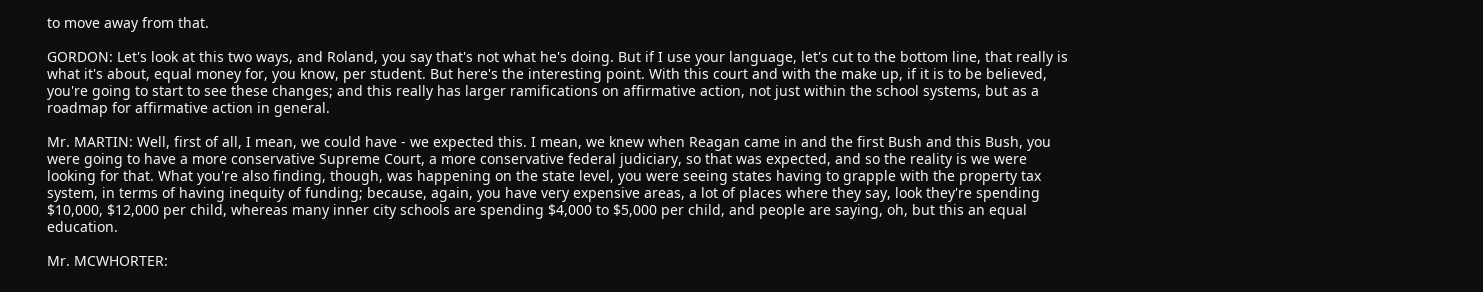to move away from that.

GORDON: Let's look at this two ways, and Roland, you say that's not what he's doing. But if I use your language, let's cut to the bottom line, that really is what it's about, equal money for, you know, per student. But here's the interesting point. With this court and with the make up, if it is to be believed, you're going to start to see these changes; and this really has larger ramifications on affirmative action, not just within the school systems, but as a roadmap for affirmative action in general.

Mr. MARTIN: Well, first of all, I mean, we could have - we expected this. I mean, we knew when Reagan came in and the first Bush and this Bush, you were going to have a more conservative Supreme Court, a more conservative federal judiciary, so that was expected, and so the reality is we were looking for that. What you're also finding, though, was happening on the state level, you were seeing states having to grapple with the property tax system, in terms of having inequity of funding; because, again, you have very expensive areas, a lot of places where they say, look they're spending $10,000, $12,000 per child, whereas many inner city schools are spending $4,000 to $5,000 per child, and people are saying, oh, but this an equal education.

Mr. MCWHORTER: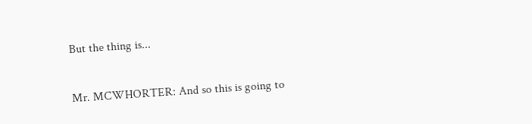But the thing is...

Mr. MCWHORTER: And so this is going to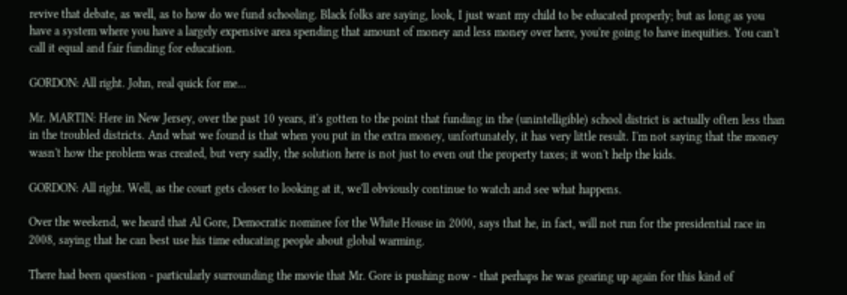revive that debate, as well, as to how do we fund schooling. Black folks are saying, look, I just want my child to be educated properly; but as long as you have a system where you have a largely expensive area spending that amount of money and less money over here, you're going to have inequities. You can't call it equal and fair funding for education.

GORDON: All right. John, real quick for me...

Mr. MARTIN: Here in New Jersey, over the past 10 years, it's gotten to the point that funding in the (unintelligible) school district is actually often less than in the troubled districts. And what we found is that when you put in the extra money, unfortunately, it has very little result. I'm not saying that the money wasn't how the problem was created, but very sadly, the solution here is not just to even out the property taxes; it won't help the kids.

GORDON: All right. Well, as the court gets closer to looking at it, we'll obviously continue to watch and see what happens.

Over the weekend, we heard that Al Gore, Democratic nominee for the White House in 2000, says that he, in fact, will not run for the presidential race in 2008, saying that he can best use his time educating people about global warming.

There had been question - particularly surrounding the movie that Mr. Gore is pushing now - that perhaps he was gearing up again for this kind of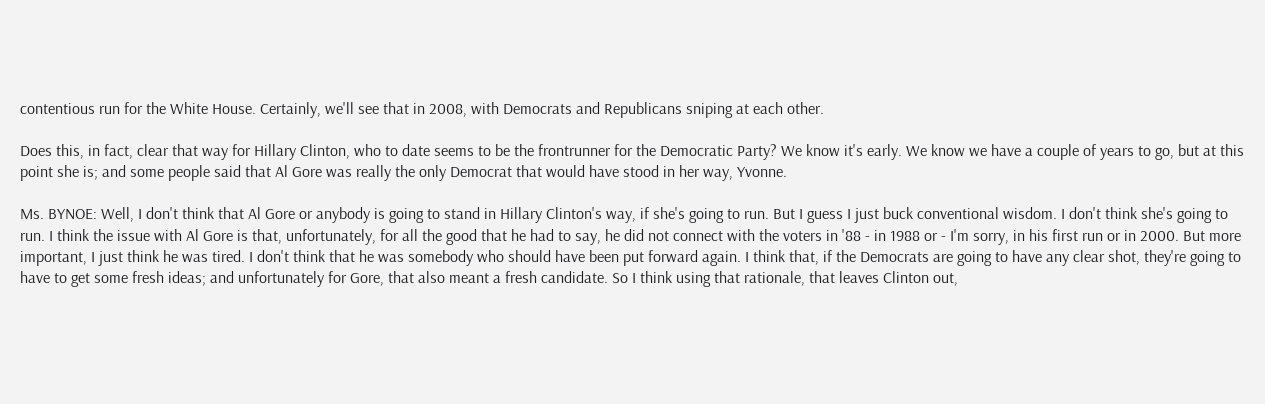contentious run for the White House. Certainly, we'll see that in 2008, with Democrats and Republicans sniping at each other.

Does this, in fact, clear that way for Hillary Clinton, who to date seems to be the frontrunner for the Democratic Party? We know it's early. We know we have a couple of years to go, but at this point she is; and some people said that Al Gore was really the only Democrat that would have stood in her way, Yvonne.

Ms. BYNOE: Well, I don't think that Al Gore or anybody is going to stand in Hillary Clinton's way, if she's going to run. But I guess I just buck conventional wisdom. I don't think she's going to run. I think the issue with Al Gore is that, unfortunately, for all the good that he had to say, he did not connect with the voters in '88 - in 1988 or - I'm sorry, in his first run or in 2000. But more important, I just think he was tired. I don't think that he was somebody who should have been put forward again. I think that, if the Democrats are going to have any clear shot, they're going to have to get some fresh ideas; and unfortunately for Gore, that also meant a fresh candidate. So I think using that rationale, that leaves Clinton out,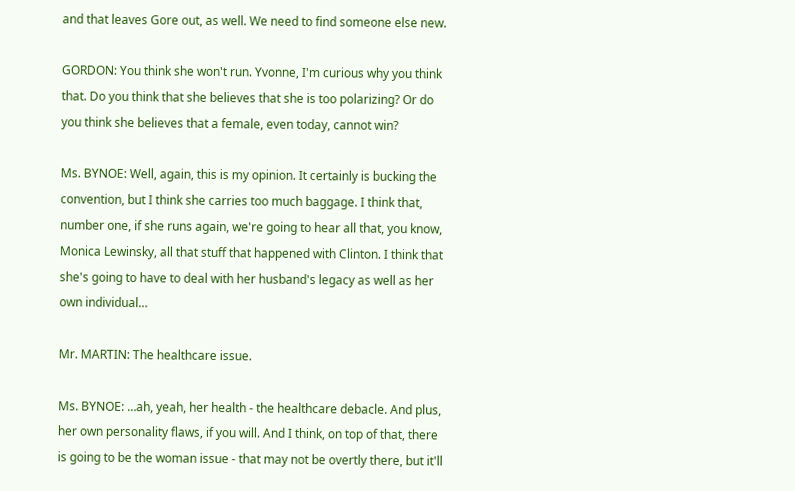and that leaves Gore out, as well. We need to find someone else new.

GORDON: You think she won't run. Yvonne, I'm curious why you think that. Do you think that she believes that she is too polarizing? Or do you think she believes that a female, even today, cannot win?

Ms. BYNOE: Well, again, this is my opinion. It certainly is bucking the convention, but I think she carries too much baggage. I think that, number one, if she runs again, we're going to hear all that, you know, Monica Lewinsky, all that stuff that happened with Clinton. I think that she's going to have to deal with her husband's legacy as well as her own individual…

Mr. MARTIN: The healthcare issue.

Ms. BYNOE: …ah, yeah, her health - the healthcare debacle. And plus, her own personality flaws, if you will. And I think, on top of that, there is going to be the woman issue - that may not be overtly there, but it'll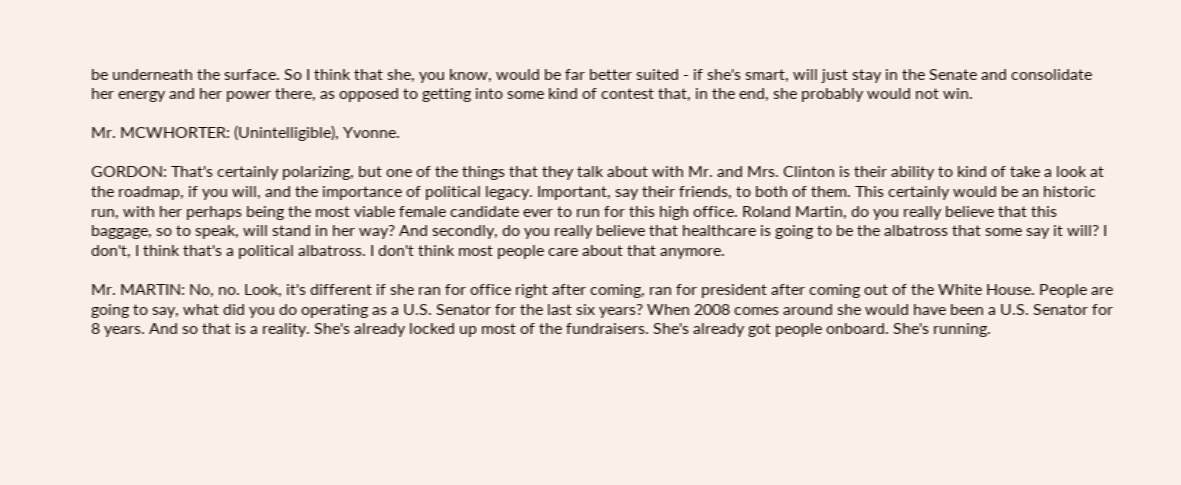be underneath the surface. So I think that she, you know, would be far better suited - if she's smart, will just stay in the Senate and consolidate her energy and her power there, as opposed to getting into some kind of contest that, in the end, she probably would not win.

Mr. MCWHORTER: (Unintelligible), Yvonne.

GORDON: That's certainly polarizing, but one of the things that they talk about with Mr. and Mrs. Clinton is their ability to kind of take a look at the roadmap, if you will, and the importance of political legacy. Important, say their friends, to both of them. This certainly would be an historic run, with her perhaps being the most viable female candidate ever to run for this high office. Roland Martin, do you really believe that this baggage, so to speak, will stand in her way? And secondly, do you really believe that healthcare is going to be the albatross that some say it will? I don't, I think that's a political albatross. I don't think most people care about that anymore.

Mr. MARTIN: No, no. Look, it's different if she ran for office right after coming, ran for president after coming out of the White House. People are going to say, what did you do operating as a U.S. Senator for the last six years? When 2008 comes around she would have been a U.S. Senator for 8 years. And so that is a reality. She's already locked up most of the fundraisers. She's already got people onboard. She's running.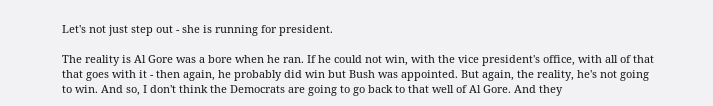Let's not just step out - she is running for president.

The reality is Al Gore was a bore when he ran. If he could not win, with the vice president's office, with all of that that goes with it - then again, he probably did win but Bush was appointed. But again, the reality, he's not going to win. And so, I don't think the Democrats are going to go back to that well of Al Gore. And they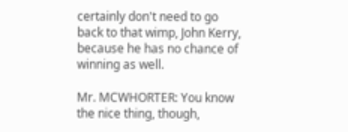certainly don't need to go back to that wimp, John Kerry, because he has no chance of winning as well.

Mr. MCWHORTER: You know the nice thing, though,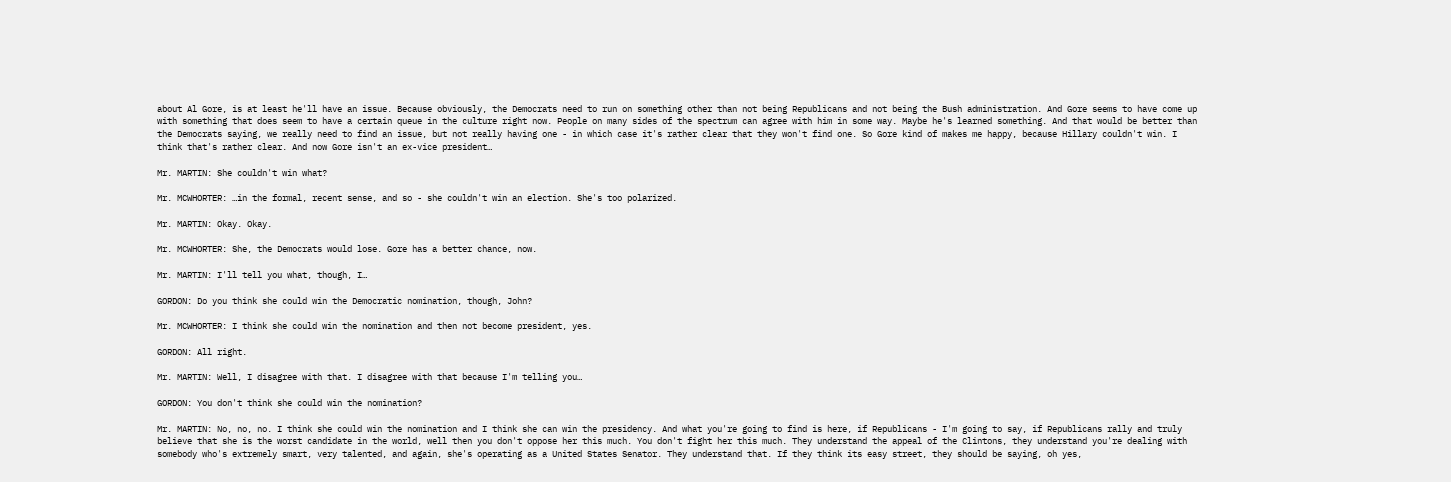about Al Gore, is at least he'll have an issue. Because obviously, the Democrats need to run on something other than not being Republicans and not being the Bush administration. And Gore seems to have come up with something that does seem to have a certain queue in the culture right now. People on many sides of the spectrum can agree with him in some way. Maybe he's learned something. And that would be better than the Democrats saying, we really need to find an issue, but not really having one - in which case it's rather clear that they won't find one. So Gore kind of makes me happy, because Hillary couldn't win. I think that's rather clear. And now Gore isn't an ex-vice president…

Mr. MARTIN: She couldn't win what?

Mr. MCWHORTER: …in the formal, recent sense, and so - she couldn't win an election. She's too polarized.

Mr. MARTIN: Okay. Okay.

Mr. MCWHORTER: She, the Democrats would lose. Gore has a better chance, now.

Mr. MARTIN: I'll tell you what, though, I…

GORDON: Do you think she could win the Democratic nomination, though, John?

Mr. MCWHORTER: I think she could win the nomination and then not become president, yes.

GORDON: All right.

Mr. MARTIN: Well, I disagree with that. I disagree with that because I'm telling you…

GORDON: You don't think she could win the nomination?

Mr. MARTIN: No, no, no. I think she could win the nomination and I think she can win the presidency. And what you're going to find is here, if Republicans - I'm going to say, if Republicans rally and truly believe that she is the worst candidate in the world, well then you don't oppose her this much. You don't fight her this much. They understand the appeal of the Clintons, they understand you're dealing with somebody who's extremely smart, very talented, and again, she's operating as a United States Senator. They understand that. If they think its easy street, they should be saying, oh yes,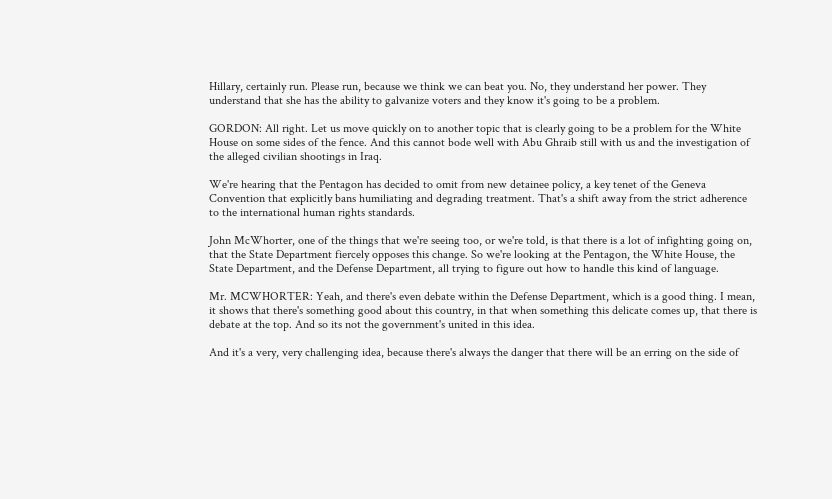Hillary, certainly run. Please run, because we think we can beat you. No, they understand her power. They understand that she has the ability to galvanize voters and they know it's going to be a problem.

GORDON: All right. Let us move quickly on to another topic that is clearly going to be a problem for the White House on some sides of the fence. And this cannot bode well with Abu Ghraib still with us and the investigation of the alleged civilian shootings in Iraq.

We're hearing that the Pentagon has decided to omit from new detainee policy, a key tenet of the Geneva Convention that explicitly bans humiliating and degrading treatment. That's a shift away from the strict adherence to the international human rights standards.

John McWhorter, one of the things that we're seeing too, or we're told, is that there is a lot of infighting going on, that the State Department fiercely opposes this change. So we're looking at the Pentagon, the White House, the State Department, and the Defense Department, all trying to figure out how to handle this kind of language.

Mr. MCWHORTER: Yeah, and there's even debate within the Defense Department, which is a good thing. I mean, it shows that there's something good about this country, in that when something this delicate comes up, that there is debate at the top. And so its not the government's united in this idea.

And it's a very, very challenging idea, because there's always the danger that there will be an erring on the side of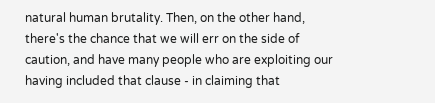natural human brutality. Then, on the other hand, there's the chance that we will err on the side of caution, and have many people who are exploiting our having included that clause - in claiming that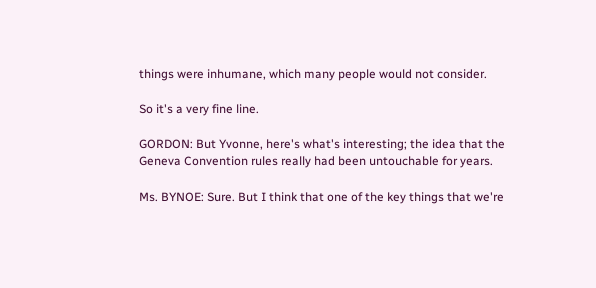things were inhumane, which many people would not consider.

So it's a very fine line.

GORDON: But Yvonne, here's what's interesting; the idea that the Geneva Convention rules really had been untouchable for years.

Ms. BYNOE: Sure. But I think that one of the key things that we're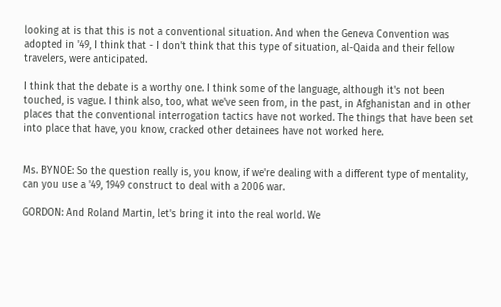looking at is that this is not a conventional situation. And when the Geneva Convention was adopted in '49, I think that - I don't think that this type of situation, al-Qaida and their fellow travelers, were anticipated.

I think that the debate is a worthy one. I think some of the language, although it's not been touched, is vague. I think also, too, what we've seen from, in the past, in Afghanistan and in other places that the conventional interrogation tactics have not worked. The things that have been set into place that have, you know, cracked other detainees have not worked here.


Ms. BYNOE: So the question really is, you know, if we're dealing with a different type of mentality, can you use a '49, 1949 construct to deal with a 2006 war.

GORDON: And Roland Martin, let's bring it into the real world. We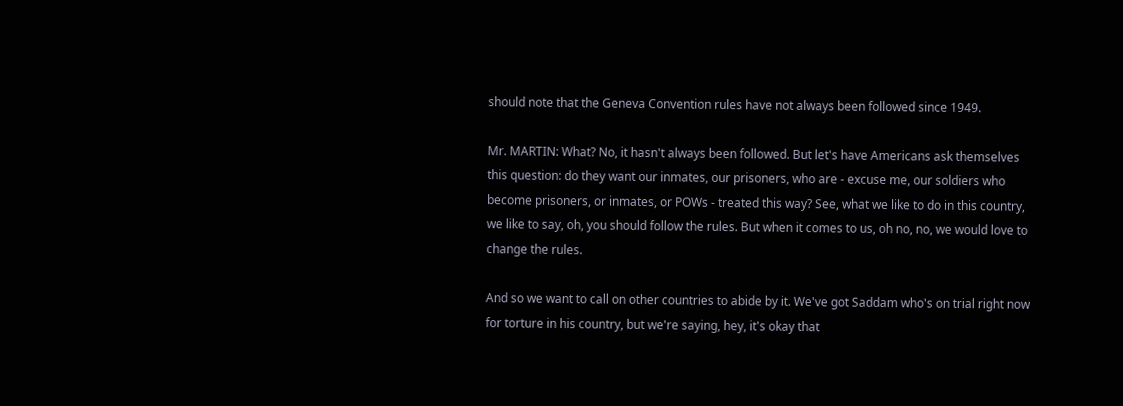should note that the Geneva Convention rules have not always been followed since 1949.

Mr. MARTIN: What? No, it hasn't always been followed. But let's have Americans ask themselves this question: do they want our inmates, our prisoners, who are - excuse me, our soldiers who become prisoners, or inmates, or POWs - treated this way? See, what we like to do in this country, we like to say, oh, you should follow the rules. But when it comes to us, oh no, no, we would love to change the rules.

And so we want to call on other countries to abide by it. We've got Saddam who's on trial right now for torture in his country, but we're saying, hey, it's okay that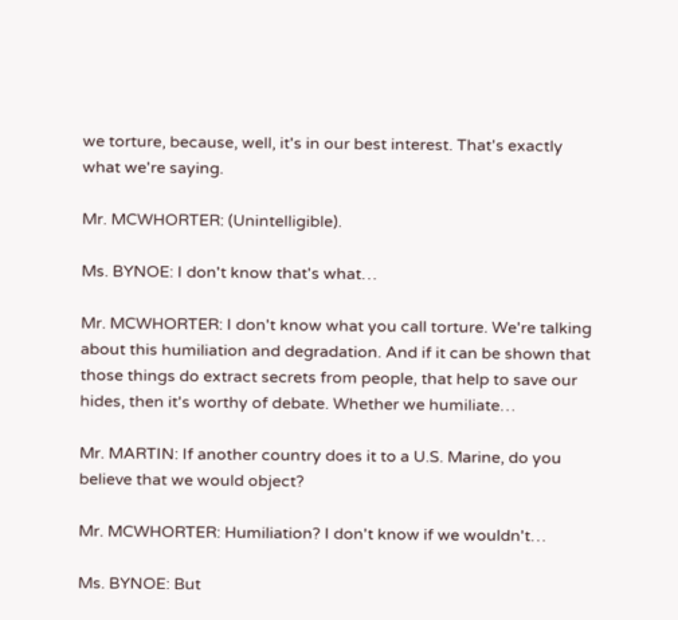we torture, because, well, it's in our best interest. That's exactly what we're saying.

Mr. MCWHORTER: (Unintelligible).

Ms. BYNOE: I don't know that's what…

Mr. MCWHORTER: I don't know what you call torture. We're talking about this humiliation and degradation. And if it can be shown that those things do extract secrets from people, that help to save our hides, then it's worthy of debate. Whether we humiliate…

Mr. MARTIN: If another country does it to a U.S. Marine, do you believe that we would object?

Mr. MCWHORTER: Humiliation? I don't know if we wouldn't…

Ms. BYNOE: But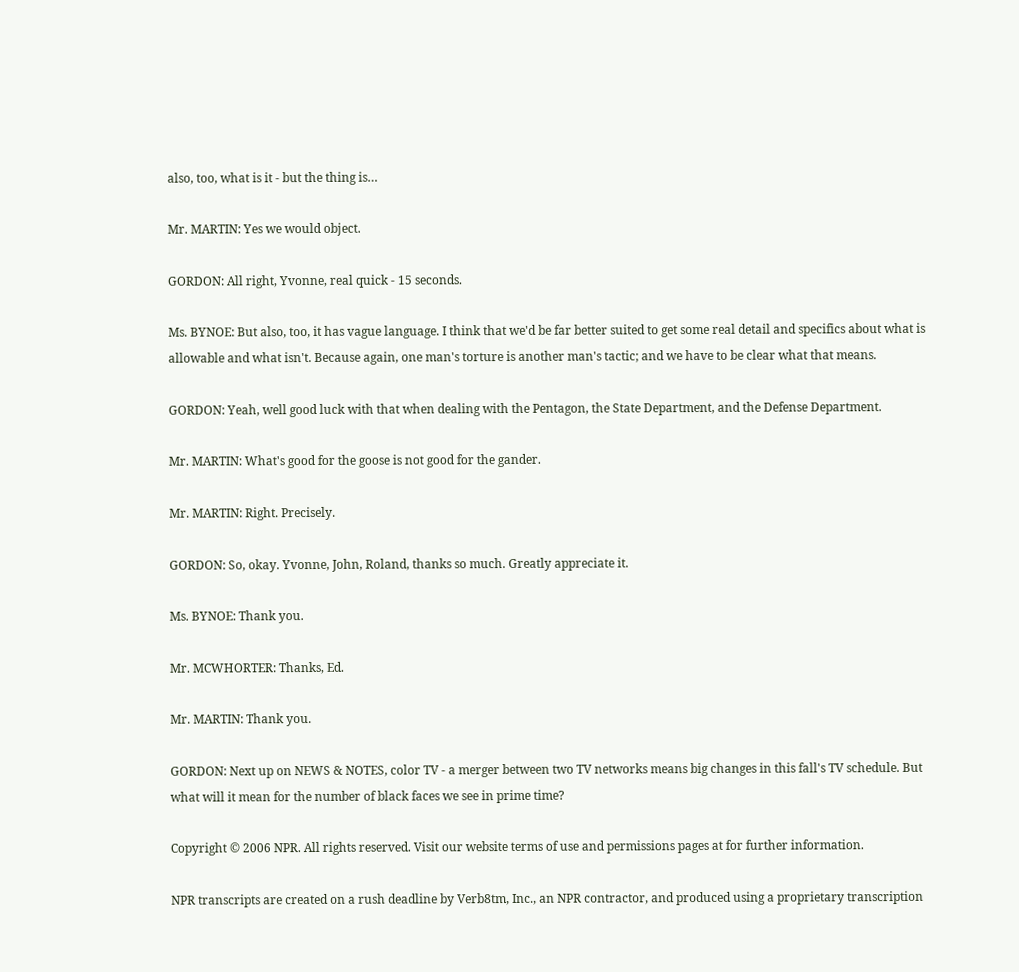also, too, what is it - but the thing is…

Mr. MARTIN: Yes we would object.

GORDON: All right, Yvonne, real quick - 15 seconds.

Ms. BYNOE: But also, too, it has vague language. I think that we'd be far better suited to get some real detail and specifics about what is allowable and what isn't. Because again, one man's torture is another man's tactic; and we have to be clear what that means.

GORDON: Yeah, well good luck with that when dealing with the Pentagon, the State Department, and the Defense Department.

Mr. MARTIN: What's good for the goose is not good for the gander.

Mr. MARTIN: Right. Precisely.

GORDON: So, okay. Yvonne, John, Roland, thanks so much. Greatly appreciate it.

Ms. BYNOE: Thank you.

Mr. MCWHORTER: Thanks, Ed.

Mr. MARTIN: Thank you.

GORDON: Next up on NEWS & NOTES, color TV - a merger between two TV networks means big changes in this fall's TV schedule. But what will it mean for the number of black faces we see in prime time?

Copyright © 2006 NPR. All rights reserved. Visit our website terms of use and permissions pages at for further information.

NPR transcripts are created on a rush deadline by Verb8tm, Inc., an NPR contractor, and produced using a proprietary transcription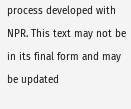process developed with NPR. This text may not be in its final form and may be updated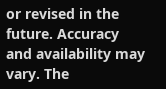or revised in the future. Accuracy and availability may vary. The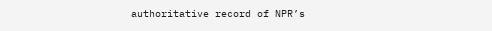authoritative record of NPR’s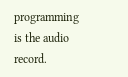programming is the audio record.